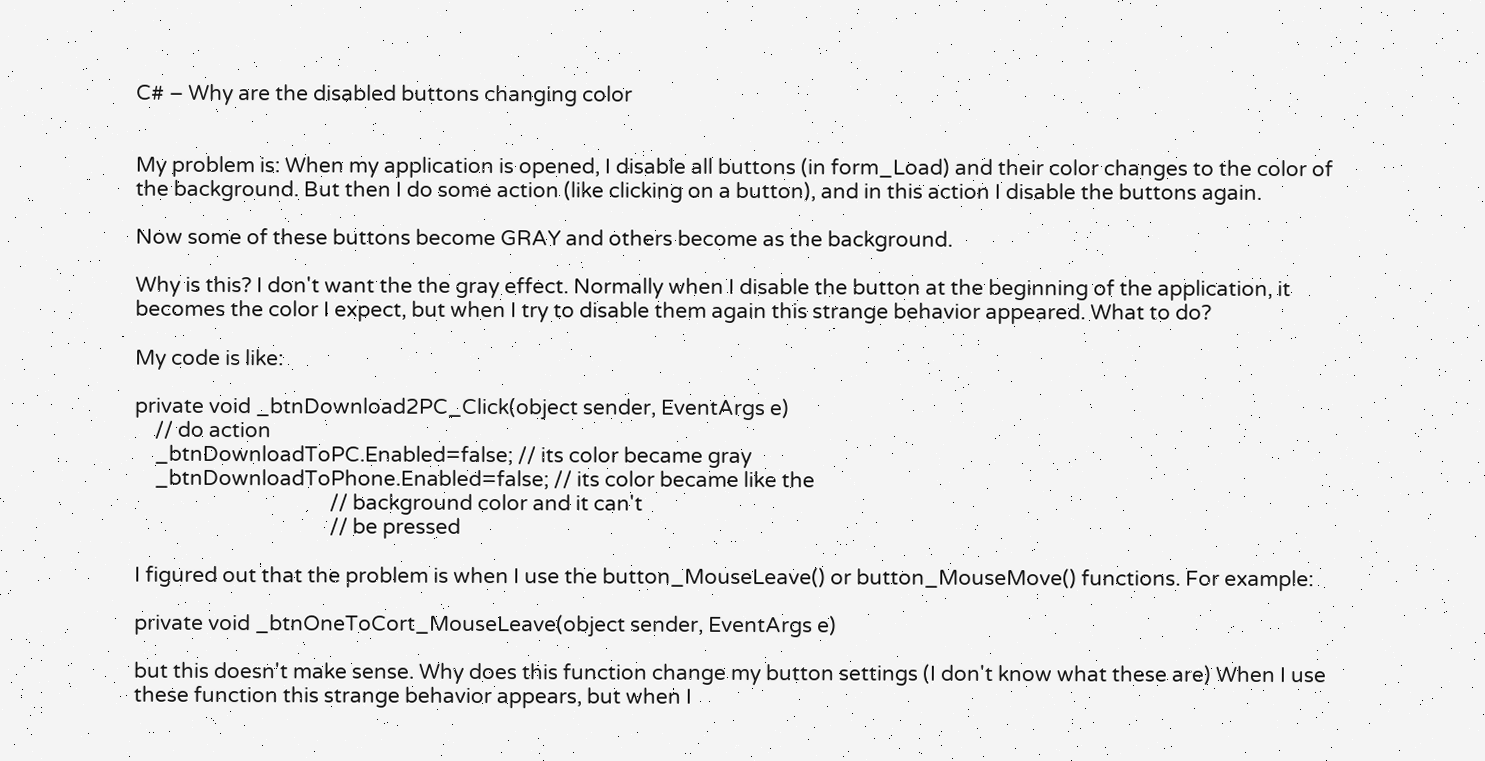C# – Why are the disabled buttons changing color


My problem is: When my application is opened, I disable all buttons (in form_Load) and their color changes to the color of the background. But then I do some action (like clicking on a button), and in this action I disable the buttons again.

Now some of these buttons become GRAY and others become as the background.

Why is this? I don't want the the gray effect. Normally when I disable the button at the beginning of the application, it becomes the color I expect, but when I try to disable them again this strange behavior appeared. What to do?

My code is like:

private void _btnDownload2PC_Click(object sender, EventArgs e)
    // do action
    _btnDownloadToPC.Enabled=false; // its color became gray
    _btnDownloadToPhone.Enabled=false; // its color became like the
                                       // background color and it can't
                                       // be pressed

I figured out that the problem is when I use the button_MouseLeave() or button_MouseMove() functions. For example:

private void _btnOneToCort_MouseLeave(object sender, EventArgs e)

but this doesn't make sense. Why does this function change my button settings (I don't know what these are) When I use these function this strange behavior appears, but when I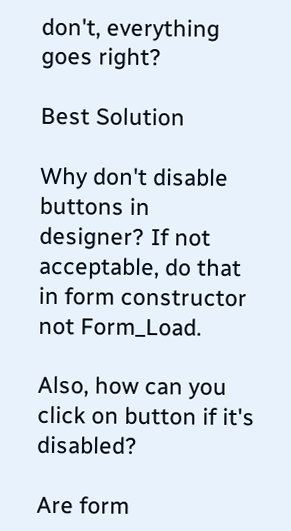don't, everything goes right?

Best Solution

Why don't disable buttons in designer? If not acceptable, do that in form constructor not Form_Load.

Also, how can you click on button if it's disabled?

Are form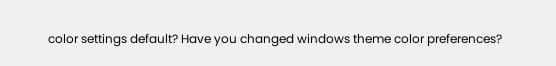color settings default? Have you changed windows theme color preferences?